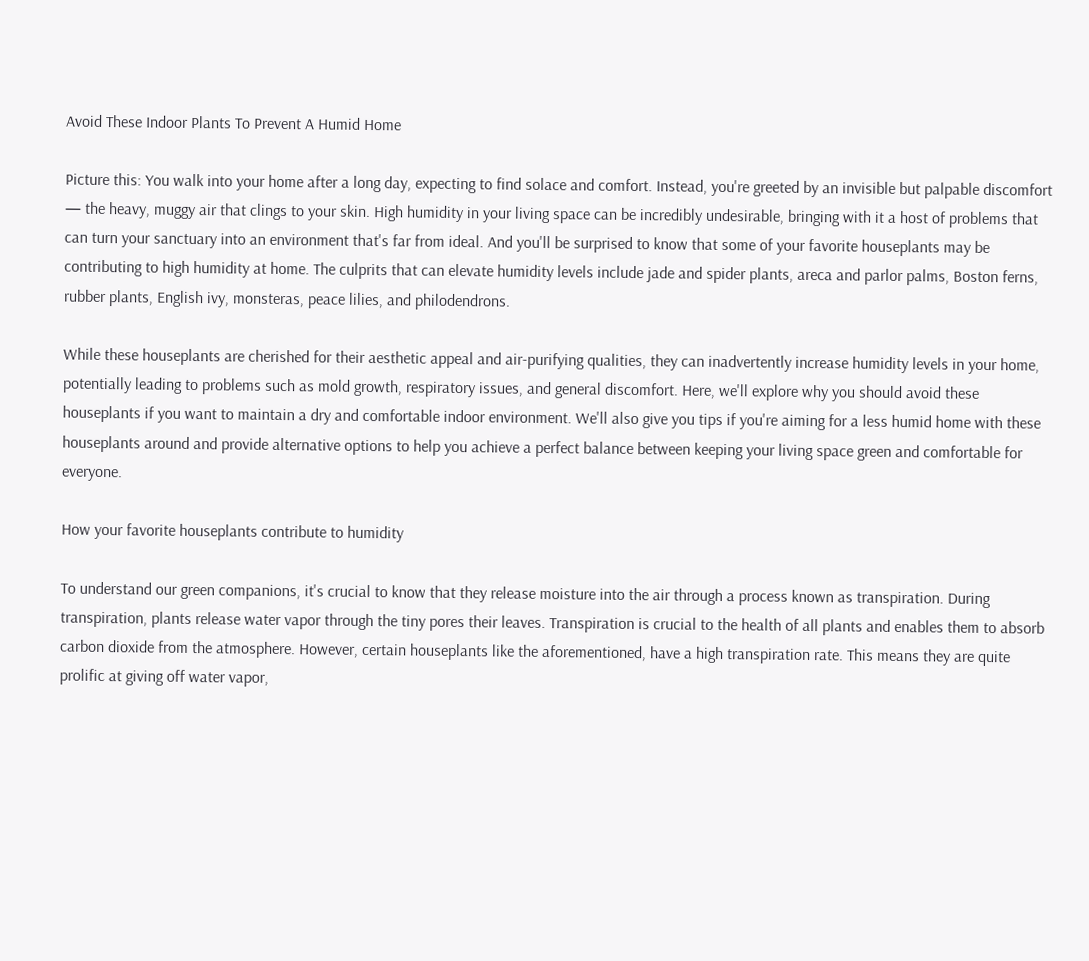Avoid These Indoor Plants To Prevent A Humid Home

Picture this: You walk into your home after a long day, expecting to find solace and comfort. Instead, you're greeted by an invisible but palpable discomfort — the heavy, muggy air that clings to your skin. High humidity in your living space can be incredibly undesirable, bringing with it a host of problems that can turn your sanctuary into an environment that's far from ideal. And you'll be surprised to know that some of your favorite houseplants may be contributing to high humidity at home. The culprits that can elevate humidity levels include jade and spider plants, areca and parlor palms, Boston ferns, rubber plants, English ivy, monsteras, peace lilies, and philodendrons.

While these houseplants are cherished for their aesthetic appeal and air-purifying qualities, they can inadvertently increase humidity levels in your home, potentially leading to problems such as mold growth, respiratory issues, and general discomfort. Here, we'll explore why you should avoid these houseplants if you want to maintain a dry and comfortable indoor environment. We'll also give you tips if you're aiming for a less humid home with these houseplants around and provide alternative options to help you achieve a perfect balance between keeping your living space green and comfortable for everyone.

How your favorite houseplants contribute to humidity

To understand our green companions, it's crucial to know that they release moisture into the air through a process known as transpiration. During transpiration, plants release water vapor through the tiny pores their leaves. Transpiration is crucial to the health of all plants and enables them to absorb carbon dioxide from the atmosphere. However, certain houseplants like the aforementioned, have a high transpiration rate. This means they are quite prolific at giving off water vapor,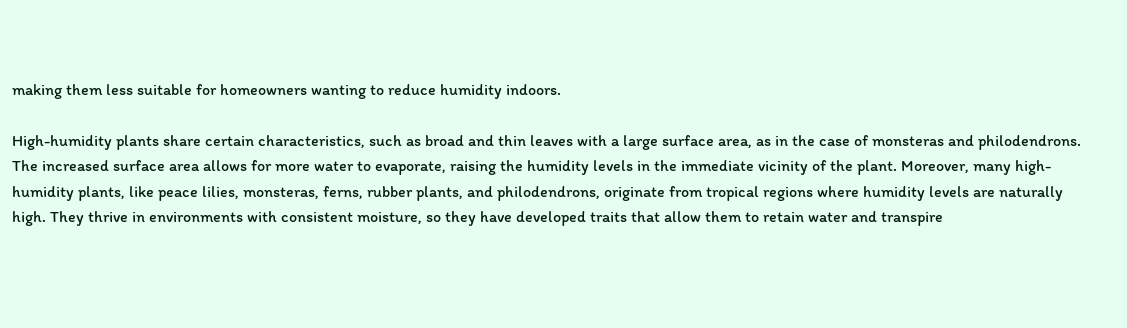making them less suitable for homeowners wanting to reduce humidity indoors.

High-humidity plants share certain characteristics, such as broad and thin leaves with a large surface area, as in the case of monsteras and philodendrons. The increased surface area allows for more water to evaporate, raising the humidity levels in the immediate vicinity of the plant. Moreover, many high-humidity plants, like peace lilies, monsteras, ferns, rubber plants, and philodendrons, originate from tropical regions where humidity levels are naturally high. They thrive in environments with consistent moisture, so they have developed traits that allow them to retain water and transpire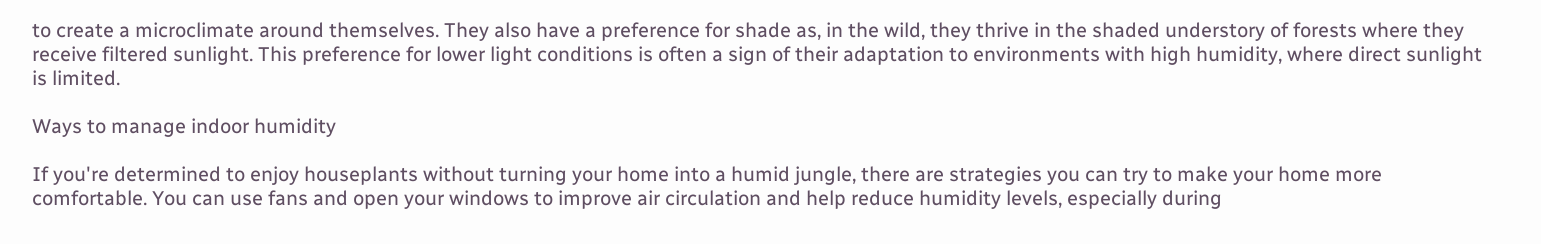to create a microclimate around themselves. They also have a preference for shade as, in the wild, they thrive in the shaded understory of forests where they receive filtered sunlight. This preference for lower light conditions is often a sign of their adaptation to environments with high humidity, where direct sunlight is limited.

Ways to manage indoor humidity

If you're determined to enjoy houseplants without turning your home into a humid jungle, there are strategies you can try to make your home more comfortable. You can use fans and open your windows to improve air circulation and help reduce humidity levels, especially during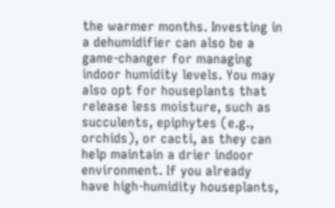the warmer months. Investing in a dehumidifier can also be a game-changer for managing indoor humidity levels. You may also opt for houseplants that release less moisture, such as succulents, epiphytes (e.g., orchids), or cacti, as they can help maintain a drier indoor environment. If you already have high-humidity houseplants,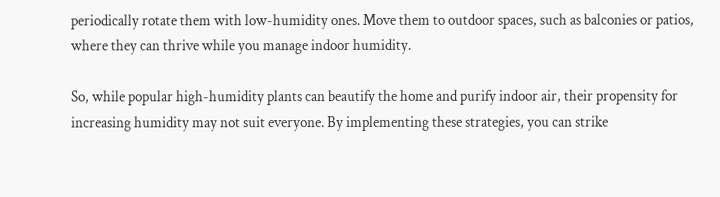periodically rotate them with low-humidity ones. Move them to outdoor spaces, such as balconies or patios, where they can thrive while you manage indoor humidity.

So, while popular high-humidity plants can beautify the home and purify indoor air, their propensity for increasing humidity may not suit everyone. By implementing these strategies, you can strike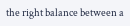the right balance between a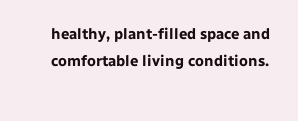healthy, plant-filled space and comfortable living conditions.